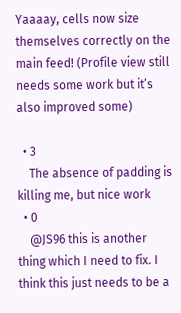Yaaaay, cells now size themselves correctly on the main feed! (Profile view still needs some work but it’s also improved some)

  • 3
    The absence of padding is killing me, but nice work
  • 0
    @JS96 this is another thing which I need to fix. I think this just needs to be a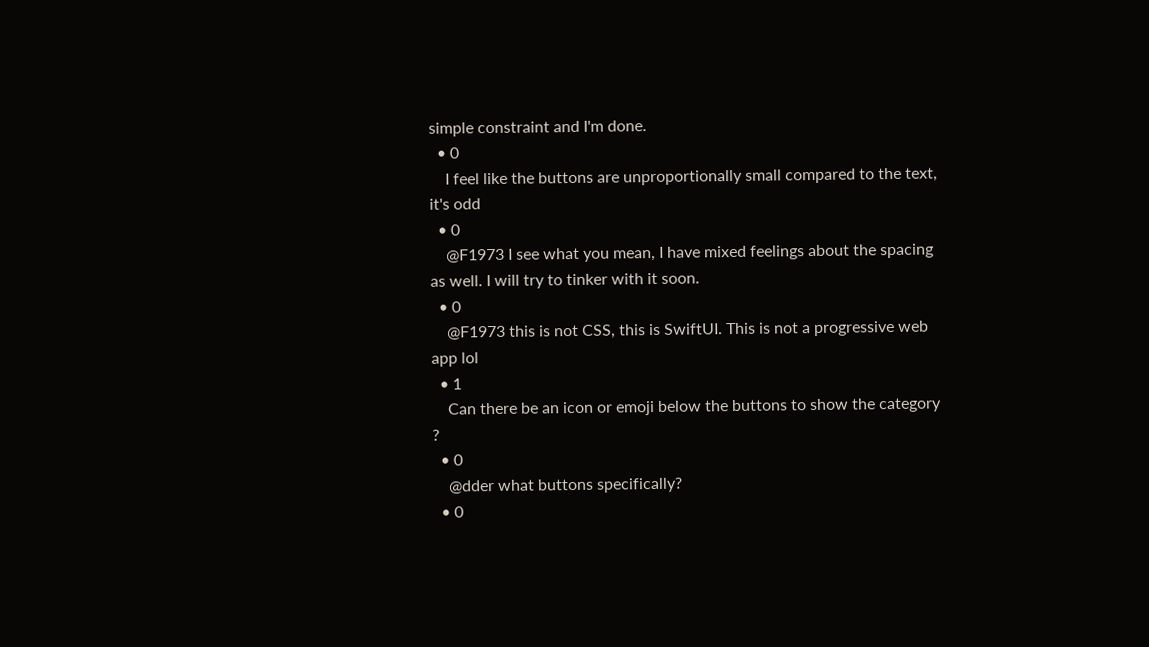simple constraint and I'm done.
  • 0
    I feel like the buttons are unproportionally small compared to the text, it's odd
  • 0
    @F1973 I see what you mean, I have mixed feelings about the spacing as well. I will try to tinker with it soon.
  • 0
    @F1973 this is not CSS, this is SwiftUI. This is not a progressive web app lol
  • 1
    Can there be an icon or emoji below the buttons to show the category ?
  • 0
    @dder what buttons specifically?
  • 0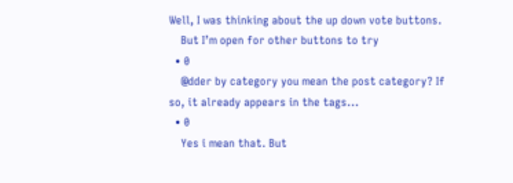Well, I was thinking about the up down vote buttons.
    But I’m open for other buttons to try
  • 0
    @dder by category you mean the post category? If so, it already appears in the tags...
  • 0
    Yes i mean that. But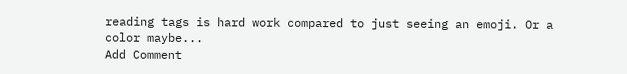reading tags is hard work compared to just seeing an emoji. Or a color maybe...
Add Comment